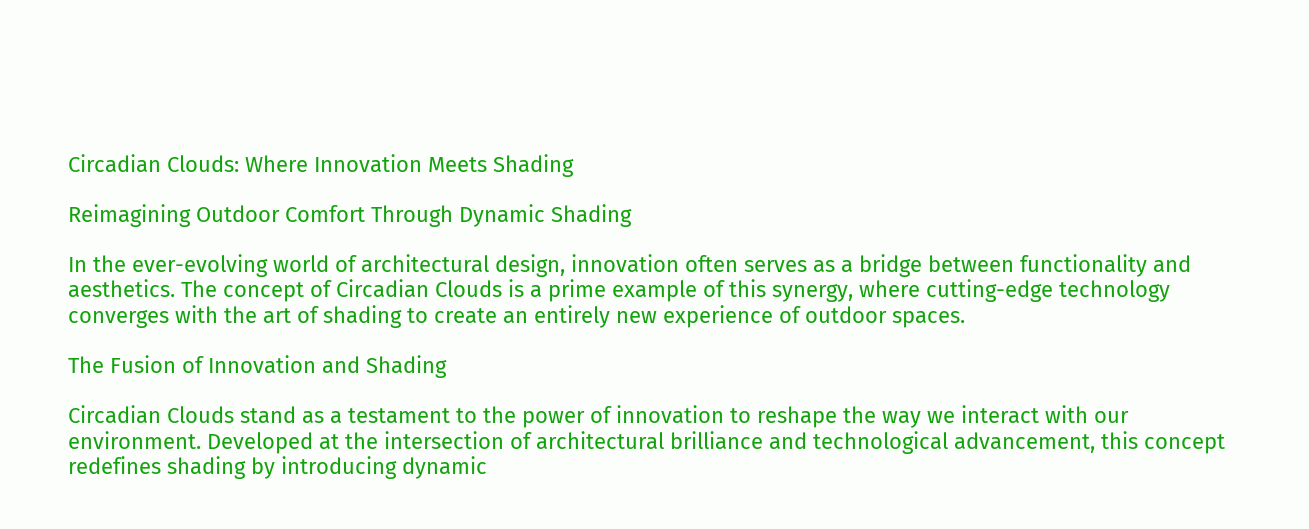Circadian Clouds: Where Innovation Meets Shading

Reimagining Outdoor Comfort Through Dynamic Shading

In the ever-evolving world of architectural design, innovation often serves as a bridge between functionality and aesthetics. The concept of Circadian Clouds is a prime example of this synergy, where cutting-edge technology converges with the art of shading to create an entirely new experience of outdoor spaces.

The Fusion of Innovation and Shading

Circadian Clouds stand as a testament to the power of innovation to reshape the way we interact with our environment. Developed at the intersection of architectural brilliance and technological advancement, this concept redefines shading by introducing dynamic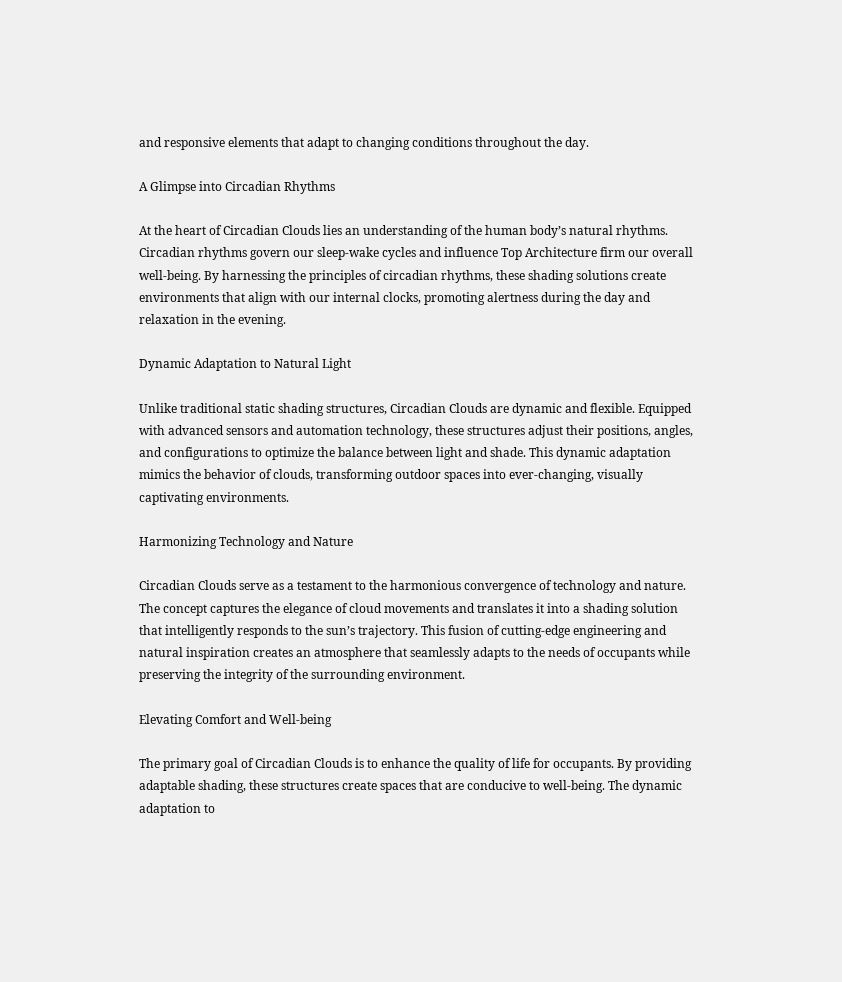and responsive elements that adapt to changing conditions throughout the day.

A Glimpse into Circadian Rhythms

At the heart of Circadian Clouds lies an understanding of the human body’s natural rhythms. Circadian rhythms govern our sleep-wake cycles and influence Top Architecture firm our overall well-being. By harnessing the principles of circadian rhythms, these shading solutions create environments that align with our internal clocks, promoting alertness during the day and relaxation in the evening.

Dynamic Adaptation to Natural Light

Unlike traditional static shading structures, Circadian Clouds are dynamic and flexible. Equipped with advanced sensors and automation technology, these structures adjust their positions, angles, and configurations to optimize the balance between light and shade. This dynamic adaptation mimics the behavior of clouds, transforming outdoor spaces into ever-changing, visually captivating environments.

Harmonizing Technology and Nature

Circadian Clouds serve as a testament to the harmonious convergence of technology and nature. The concept captures the elegance of cloud movements and translates it into a shading solution that intelligently responds to the sun’s trajectory. This fusion of cutting-edge engineering and natural inspiration creates an atmosphere that seamlessly adapts to the needs of occupants while preserving the integrity of the surrounding environment.

Elevating Comfort and Well-being

The primary goal of Circadian Clouds is to enhance the quality of life for occupants. By providing adaptable shading, these structures create spaces that are conducive to well-being. The dynamic adaptation to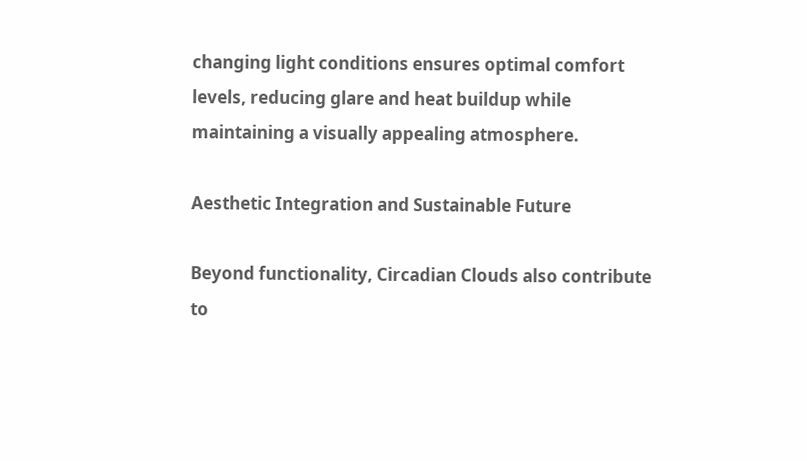changing light conditions ensures optimal comfort levels, reducing glare and heat buildup while maintaining a visually appealing atmosphere.

Aesthetic Integration and Sustainable Future

Beyond functionality, Circadian Clouds also contribute to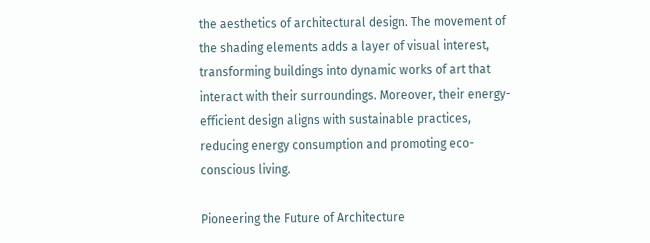the aesthetics of architectural design. The movement of the shading elements adds a layer of visual interest, transforming buildings into dynamic works of art that interact with their surroundings. Moreover, their energy-efficient design aligns with sustainable practices, reducing energy consumption and promoting eco-conscious living.

Pioneering the Future of Architecture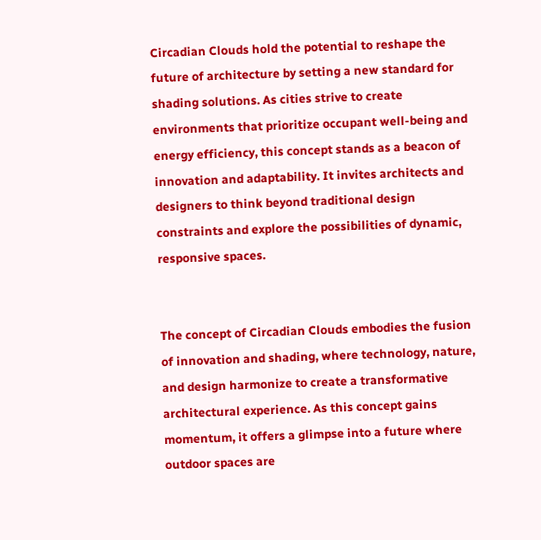Circadian Clouds hold the potential to reshape the future of architecture by setting a new standard for shading solutions. As cities strive to create environments that prioritize occupant well-being and energy efficiency, this concept stands as a beacon of innovation and adaptability. It invites architects and designers to think beyond traditional design constraints and explore the possibilities of dynamic, responsive spaces.


The concept of Circadian Clouds embodies the fusion of innovation and shading, where technology, nature, and design harmonize to create a transformative architectural experience. As this concept gains momentum, it offers a glimpse into a future where outdoor spaces are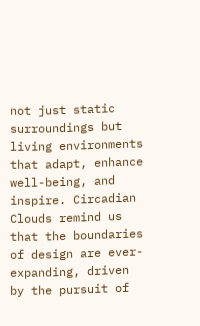not just static surroundings but living environments that adapt, enhance well-being, and inspire. Circadian Clouds remind us that the boundaries of design are ever-expanding, driven by the pursuit of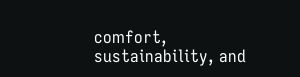comfort, sustainability, and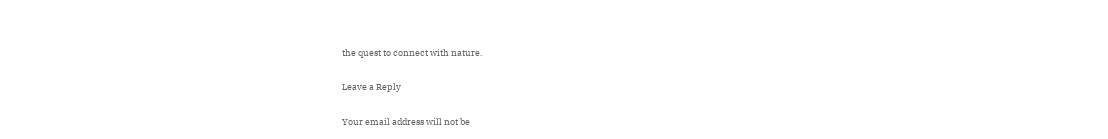the quest to connect with nature.

Leave a Reply

Your email address will not be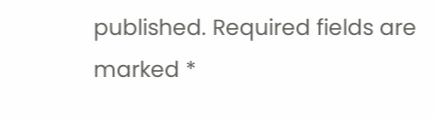published. Required fields are marked *